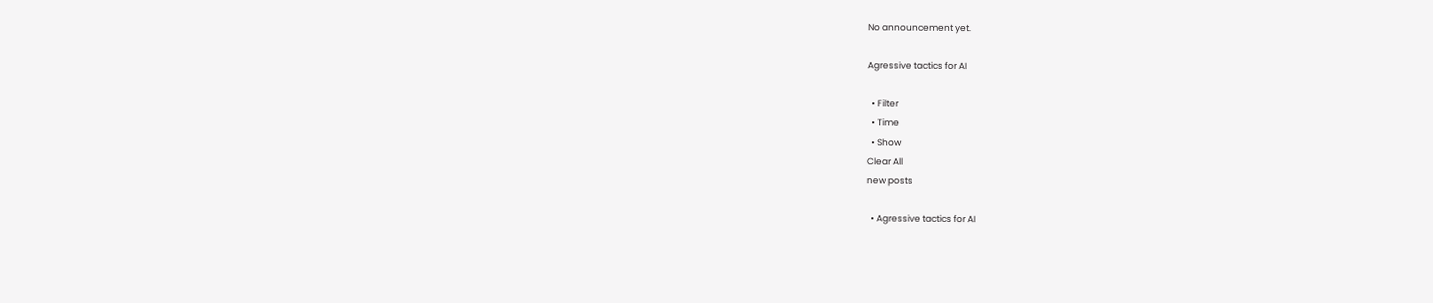No announcement yet.

Agressive tactics for AI

  • Filter
  • Time
  • Show
Clear All
new posts

  • Agressive tactics for AI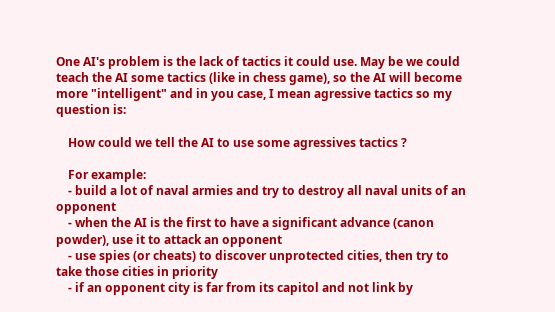One AI's problem is the lack of tactics it could use. May be we could teach the AI some tactics (like in chess game), so the AI will become more "intelligent" and in you case, I mean agressive tactics so my question is:

    How could we tell the AI to use some agressives tactics ?

    For example:
    - build a lot of naval armies and try to destroy all naval units of an opponent
    - when the AI is the first to have a significant advance (canon powder), use it to attack an opponent
    - use spies (or cheats) to discover unprotected cities, then try to take those cities in priority
    - if an opponent city is far from its capitol and not link by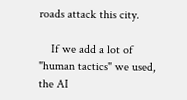roads attack this city.

    If we add a lot of "human tactics" we used, the AI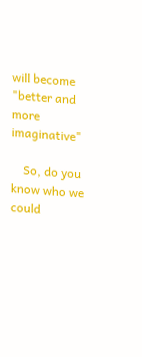will become "better and more imaginative"

    So, do you know who we could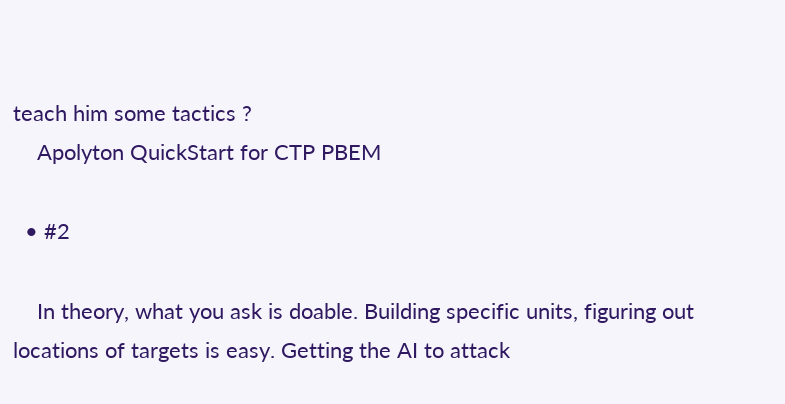teach him some tactics ?
    Apolyton QuickStart for CTP PBEM

  • #2

    In theory, what you ask is doable. Building specific units, figuring out locations of targets is easy. Getting the AI to attack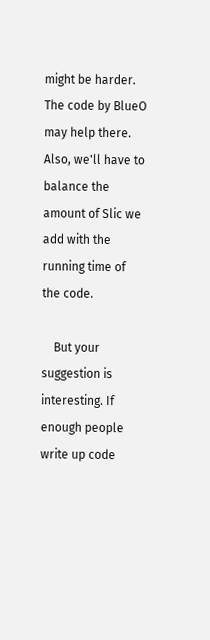might be harder. The code by BlueO may help there. Also, we'll have to balance the amount of Slic we add with the running time of the code.

    But your suggestion is interesting. If enough people write up code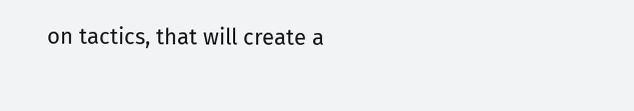on tactics, that will create a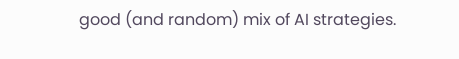good (and random) mix of AI strategies.